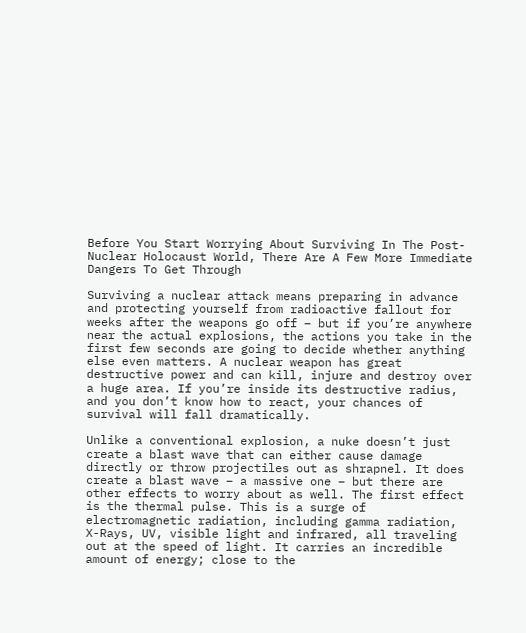Before You Start Worrying About Surviving In The Post-Nuclear Holocaust World, There Are A Few More Immediate Dangers To Get Through

Surviving a nuclear attack means preparing in advance and protecting yourself from radioactive fallout for weeks after the weapons go off – but if you’re anywhere near the actual explosions, the actions you take in the first few seconds are going to decide whether anything else even matters. A nuclear weapon has great destructive power and can kill, injure and destroy over a huge area. If you’re inside its destructive radius, and you don’t know how to react, your chances of survival will fall dramatically.

Unlike a conventional explosion, a nuke doesn’t just create a blast wave that can either cause damage directly or throw projectiles out as shrapnel. It does create a blast wave – a massive one – but there are other effects to worry about as well. The first effect is the thermal pulse. This is a surge of electromagnetic radiation, including gamma radiation, X-Rays, UV, visible light and infrared, all traveling out at the speed of light. It carries an incredible amount of energy; close to the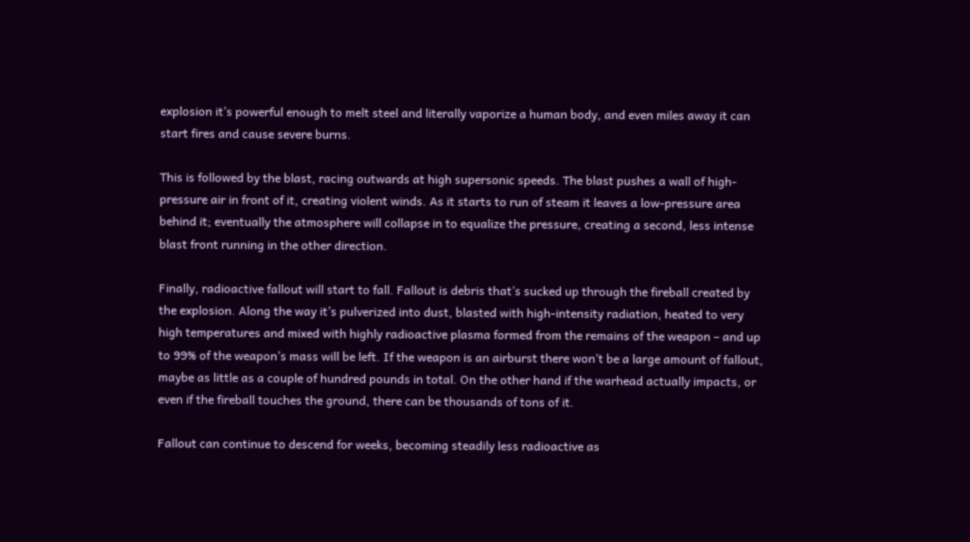explosion it’s powerful enough to melt steel and literally vaporize a human body, and even miles away it can start fires and cause severe burns.

This is followed by the blast, racing outwards at high supersonic speeds. The blast pushes a wall of high-pressure air in front of it, creating violent winds. As it starts to run of steam it leaves a low-pressure area behind it; eventually the atmosphere will collapse in to equalize the pressure, creating a second, less intense blast front running in the other direction.

Finally, radioactive fallout will start to fall. Fallout is debris that’s sucked up through the fireball created by the explosion. Along the way it’s pulverized into dust, blasted with high-intensity radiation, heated to very high temperatures and mixed with highly radioactive plasma formed from the remains of the weapon – and up to 99% of the weapon’s mass will be left. If the weapon is an airburst there won’t be a large amount of fallout, maybe as little as a couple of hundred pounds in total. On the other hand if the warhead actually impacts, or even if the fireball touches the ground, there can be thousands of tons of it.

Fallout can continue to descend for weeks, becoming steadily less radioactive as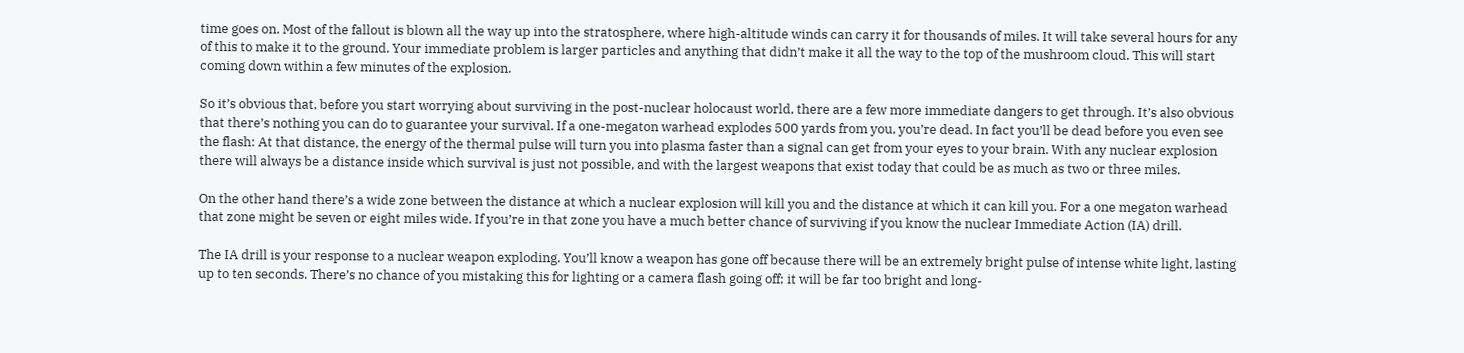time goes on. Most of the fallout is blown all the way up into the stratosphere, where high-altitude winds can carry it for thousands of miles. It will take several hours for any of this to make it to the ground. Your immediate problem is larger particles and anything that didn’t make it all the way to the top of the mushroom cloud. This will start coming down within a few minutes of the explosion.

So it’s obvious that, before you start worrying about surviving in the post-nuclear holocaust world, there are a few more immediate dangers to get through. It’s also obvious that there’s nothing you can do to guarantee your survival. If a one-megaton warhead explodes 500 yards from you, you’re dead. In fact you’ll be dead before you even see the flash: At that distance, the energy of the thermal pulse will turn you into plasma faster than a signal can get from your eyes to your brain. With any nuclear explosion there will always be a distance inside which survival is just not possible, and with the largest weapons that exist today that could be as much as two or three miles.

On the other hand there’s a wide zone between the distance at which a nuclear explosion will kill you and the distance at which it can kill you. For a one megaton warhead that zone might be seven or eight miles wide. If you’re in that zone you have a much better chance of surviving if you know the nuclear Immediate Action (IA) drill.

The IA drill is your response to a nuclear weapon exploding. You’ll know a weapon has gone off because there will be an extremely bright pulse of intense white light, lasting up to ten seconds. There’s no chance of you mistaking this for lighting or a camera flash going off; it will be far too bright and long-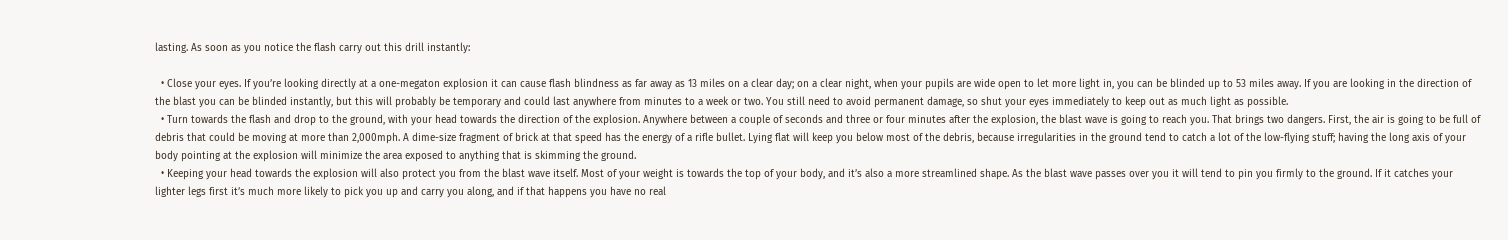lasting. As soon as you notice the flash carry out this drill instantly:

  • Close your eyes. If you’re looking directly at a one-megaton explosion it can cause flash blindness as far away as 13 miles on a clear day; on a clear night, when your pupils are wide open to let more light in, you can be blinded up to 53 miles away. If you are looking in the direction of the blast you can be blinded instantly, but this will probably be temporary and could last anywhere from minutes to a week or two. You still need to avoid permanent damage, so shut your eyes immediately to keep out as much light as possible.
  • Turn towards the flash and drop to the ground, with your head towards the direction of the explosion. Anywhere between a couple of seconds and three or four minutes after the explosion, the blast wave is going to reach you. That brings two dangers. First, the air is going to be full of debris that could be moving at more than 2,000mph. A dime-size fragment of brick at that speed has the energy of a rifle bullet. Lying flat will keep you below most of the debris, because irregularities in the ground tend to catch a lot of the low-flying stuff; having the long axis of your body pointing at the explosion will minimize the area exposed to anything that is skimming the ground.
  • Keeping your head towards the explosion will also protect you from the blast wave itself. Most of your weight is towards the top of your body, and it’s also a more streamlined shape. As the blast wave passes over you it will tend to pin you firmly to the ground. If it catches your lighter legs first it’s much more likely to pick you up and carry you along, and if that happens you have no real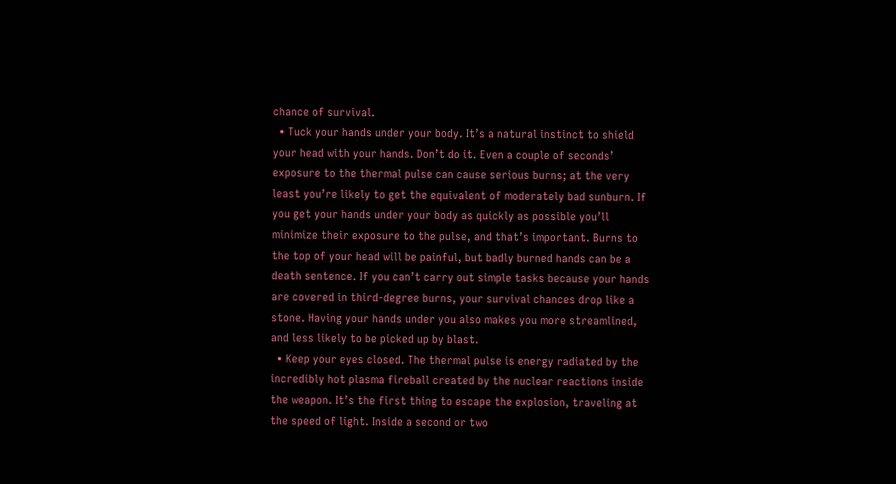chance of survival.
  • Tuck your hands under your body. It’s a natural instinct to shield your head with your hands. Don’t do it. Even a couple of seconds’ exposure to the thermal pulse can cause serious burns; at the very least you’re likely to get the equivalent of moderately bad sunburn. If you get your hands under your body as quickly as possible you’ll minimize their exposure to the pulse, and that’s important. Burns to the top of your head will be painful, but badly burned hands can be a death sentence. If you can’t carry out simple tasks because your hands are covered in third-degree burns, your survival chances drop like a stone. Having your hands under you also makes you more streamlined, and less likely to be picked up by blast.
  • Keep your eyes closed. The thermal pulse is energy radiated by the incredibly hot plasma fireball created by the nuclear reactions inside the weapon. It’s the first thing to escape the explosion, traveling at the speed of light. Inside a second or two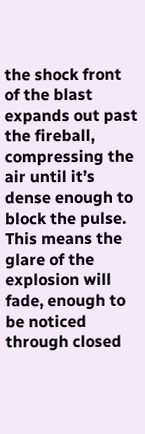the shock front of the blast expands out past the fireball, compressing the air until it’s dense enough to block the pulse. This means the glare of the explosion will fade, enough to be noticed through closed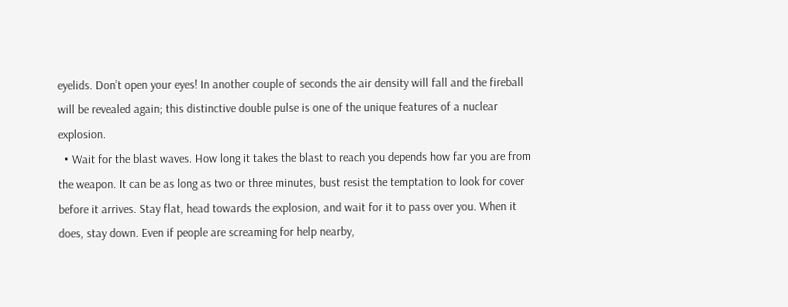eyelids. Don’t open your eyes! In another couple of seconds the air density will fall and the fireball will be revealed again; this distinctive double pulse is one of the unique features of a nuclear explosion.
  • Wait for the blast waves. How long it takes the blast to reach you depends how far you are from the weapon. It can be as long as two or three minutes, bust resist the temptation to look for cover before it arrives. Stay flat, head towards the explosion, and wait for it to pass over you. When it does, stay down. Even if people are screaming for help nearby,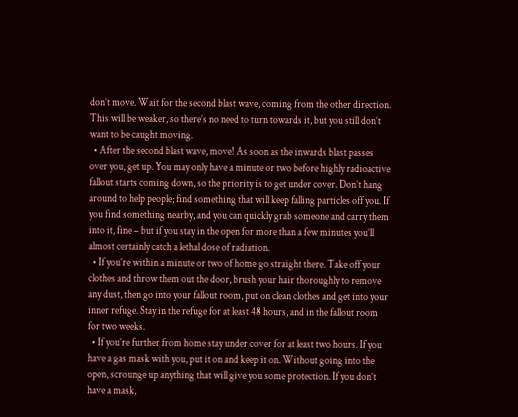don’t move. Wait for the second blast wave, coming from the other direction. This will be weaker, so there’s no need to turn towards it, but you still don’t want to be caught moving.
  • After the second blast wave, move! As soon as the inwards blast passes over you, get up. You may only have a minute or two before highly radioactive fallout starts coming down, so the priority is to get under cover. Don’t hang around to help people; find something that will keep falling particles off you. If you find something nearby, and you can quickly grab someone and carry them into it, fine – but if you stay in the open for more than a few minutes you’ll almost certainly catch a lethal dose of radiation.
  • If you’re within a minute or two of home go straight there. Take off your clothes and throw them out the door, brush your hair thoroughly to remove any dust, then go into your fallout room, put on clean clothes and get into your inner refuge. Stay in the refuge for at least 48 hours, and in the fallout room for two weeks.
  • If you’re further from home stay under cover for at least two hours. If you have a gas mask with you, put it on and keep it on. Without going into the open, scrounge up anything that will give you some protection. If you don’t have a mask,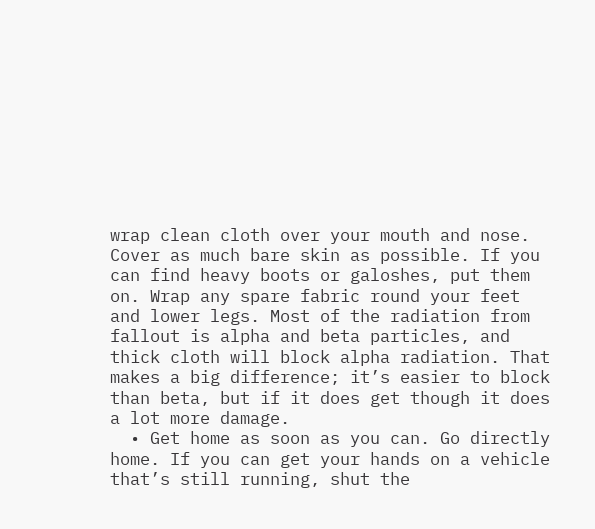wrap clean cloth over your mouth and nose. Cover as much bare skin as possible. If you can find heavy boots or galoshes, put them on. Wrap any spare fabric round your feet and lower legs. Most of the radiation from fallout is alpha and beta particles, and thick cloth will block alpha radiation. That makes a big difference; it’s easier to block than beta, but if it does get though it does a lot more damage.
  • Get home as soon as you can. Go directly home. If you can get your hands on a vehicle that’s still running, shut the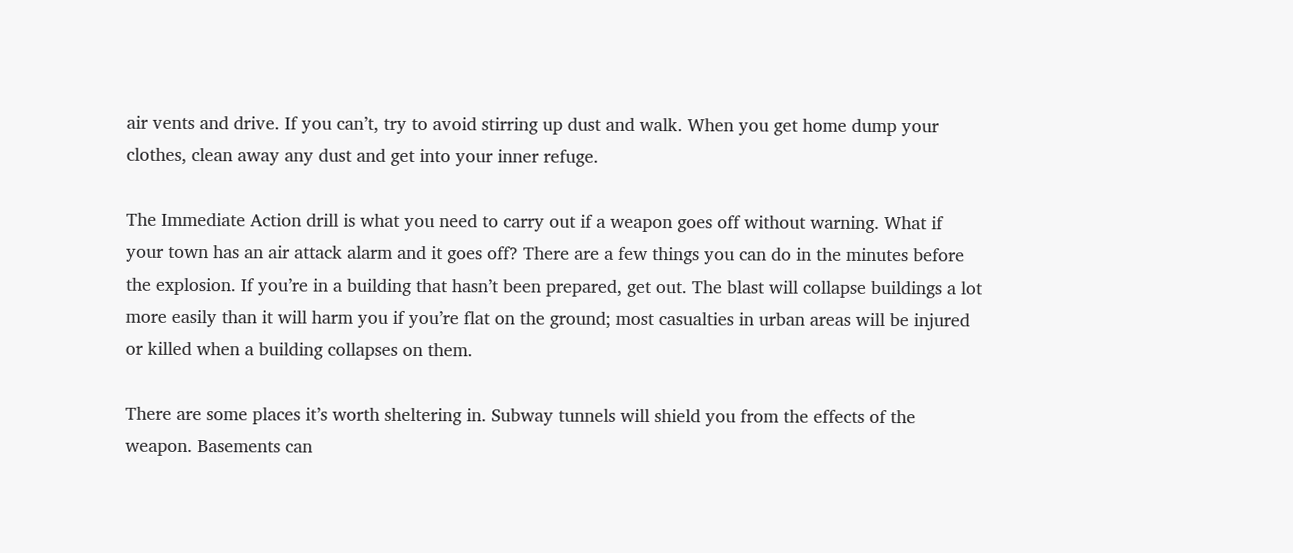air vents and drive. If you can’t, try to avoid stirring up dust and walk. When you get home dump your clothes, clean away any dust and get into your inner refuge.

The Immediate Action drill is what you need to carry out if a weapon goes off without warning. What if your town has an air attack alarm and it goes off? There are a few things you can do in the minutes before the explosion. If you’re in a building that hasn’t been prepared, get out. The blast will collapse buildings a lot more easily than it will harm you if you’re flat on the ground; most casualties in urban areas will be injured or killed when a building collapses on them.

There are some places it’s worth sheltering in. Subway tunnels will shield you from the effects of the weapon. Basements can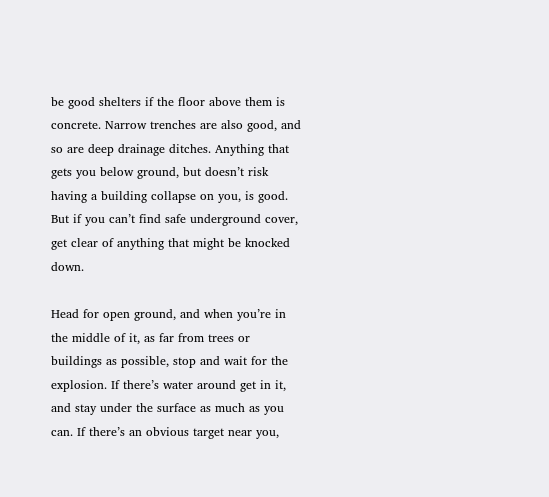be good shelters if the floor above them is concrete. Narrow trenches are also good, and so are deep drainage ditches. Anything that gets you below ground, but doesn’t risk having a building collapse on you, is good. But if you can’t find safe underground cover, get clear of anything that might be knocked down.

Head for open ground, and when you’re in the middle of it, as far from trees or buildings as possible, stop and wait for the explosion. If there’s water around get in it, and stay under the surface as much as you can. If there’s an obvious target near you,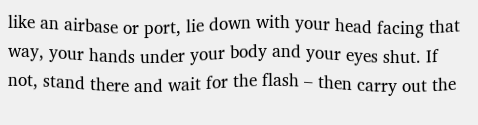like an airbase or port, lie down with your head facing that way, your hands under your body and your eyes shut. If not, stand there and wait for the flash – then carry out the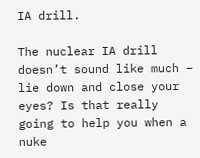IA drill.

The nuclear IA drill doesn’t sound like much – lie down and close your eyes? Is that really going to help you when a nuke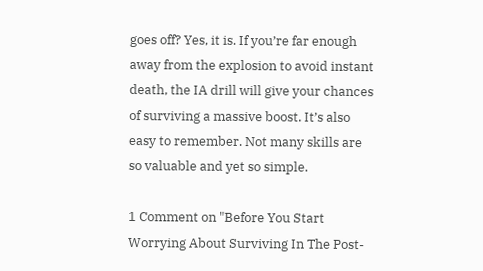goes off? Yes, it is. If you’re far enough away from the explosion to avoid instant death, the IA drill will give your chances of surviving a massive boost. It’s also easy to remember. Not many skills are so valuable and yet so simple.

1 Comment on "Before You Start Worrying About Surviving In The Post-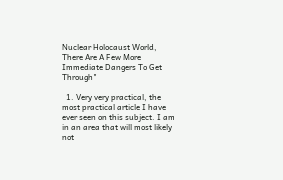Nuclear Holocaust World, There Are A Few More Immediate Dangers To Get Through"

  1. Very very practical, the most practical article I have ever seen on this subject. I am in an area that will most likely not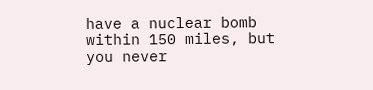have a nuclear bomb within 150 miles, but you never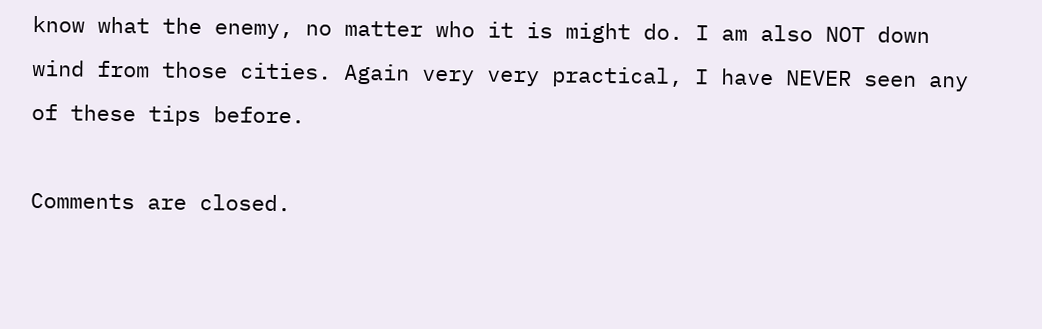know what the enemy, no matter who it is might do. I am also NOT down wind from those cities. Again very very practical, I have NEVER seen any of these tips before.

Comments are closed.